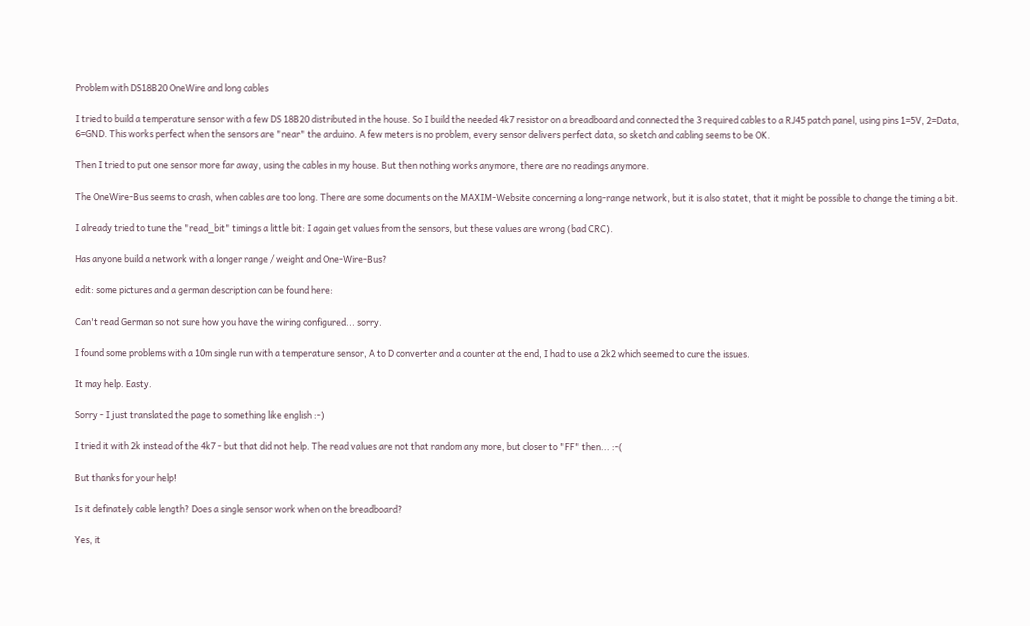Problem with DS18B20 OneWire and long cables

I tried to build a temperature sensor with a few DS 18B20 distributed in the house. So I build the needed 4k7 resistor on a breadboard and connected the 3 required cables to a RJ45 patch panel, using pins 1=5V, 2=Data, 6=GND. This works perfect when the sensors are "near" the arduino. A few meters is no problem, every sensor delivers perfect data, so sketch and cabling seems to be OK.

Then I tried to put one sensor more far away, using the cables in my house. But then nothing works anymore, there are no readings anymore.

The OneWire-Bus seems to crash, when cables are too long. There are some documents on the MAXIM-Website concerning a long-range network, but it is also statet, that it might be possible to change the timing a bit.

I already tried to tune the "read_bit" timings a little bit: I again get values from the sensors, but these values are wrong (bad CRC).

Has anyone build a network with a longer range / weight and One-Wire-Bus?

edit: some pictures and a german description can be found here:

Can't read German so not sure how you have the wiring configured... sorry.

I found some problems with a 10m single run with a temperature sensor, A to D converter and a counter at the end, I had to use a 2k2 which seemed to cure the issues.

It may help. Easty.

Sorry - I just translated the page to something like english :-)

I tried it with 2k instead of the 4k7 - but that did not help. The read values are not that random any more, but closer to "FF" then... :-(

But thanks for your help!

Is it definately cable length? Does a single sensor work when on the breadboard?

Yes, it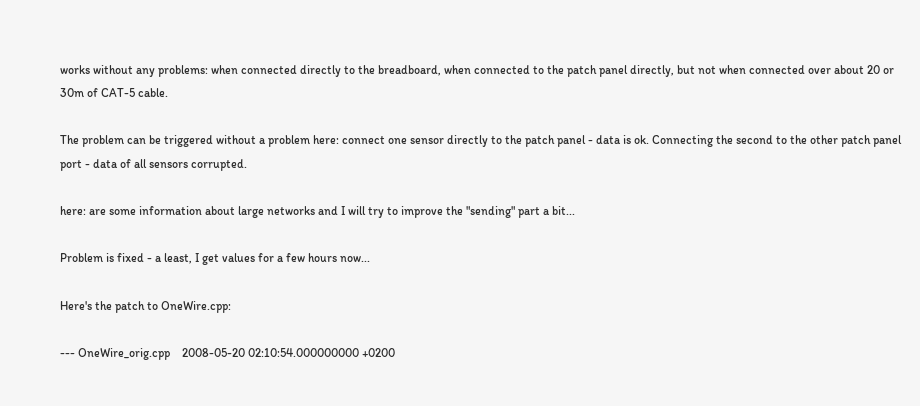works without any problems: when connected directly to the breadboard, when connected to the patch panel directly, but not when connected over about 20 or 30m of CAT-5 cable.

The problem can be triggered without a problem here: connect one sensor directly to the patch panel - data is ok. Connecting the second to the other patch panel port - data of all sensors corrupted.

here: are some information about large networks and I will try to improve the "sending" part a bit...

Problem is fixed - a least, I get values for a few hours now...

Here's the patch to OneWire.cpp:

--- OneWire_orig.cpp    2008-05-20 02:10:54.000000000 +0200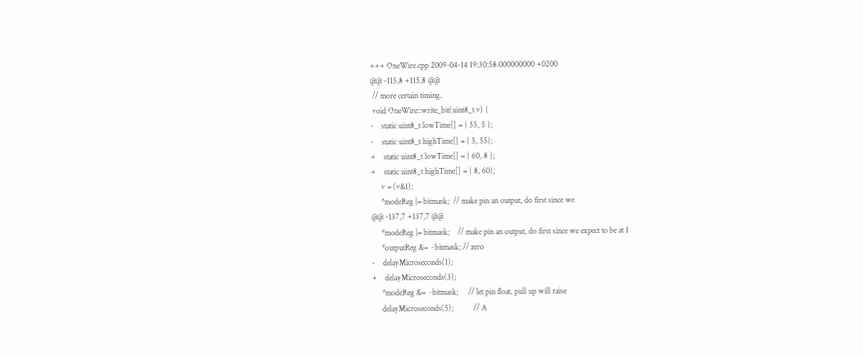+++ OneWire.cpp 2009-04-14 19:30:58.000000000 +0200
@@ -115,8 +115,8 @@
 // more certain timing.
 void OneWire::write_bit(uint8_t v) {
-    static uint8_t lowTime[] = { 55, 5 };
-    static uint8_t highTime[] = { 5, 55};
+    static uint8_t lowTime[] = { 60, 8 };
+    static uint8_t highTime[] = { 8, 60};
     v = (v&1);
     *modeReg |= bitmask;  // make pin an output, do first since we
@@ -137,7 +137,7 @@
     *modeReg |= bitmask;    // make pin an output, do first since we expect to be at 1
     *outputReg &= ~bitmask; // zero
-    delayMicroseconds(1);
+    delayMicroseconds(3);
     *modeReg &= ~bitmask;     // let pin float, pull up will raise
     delayMicroseconds(5);          // A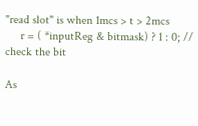"read slot" is when 1mcs > t > 2mcs
     r = ( *inputReg & bitmask) ? 1 : 0; // check the bit

As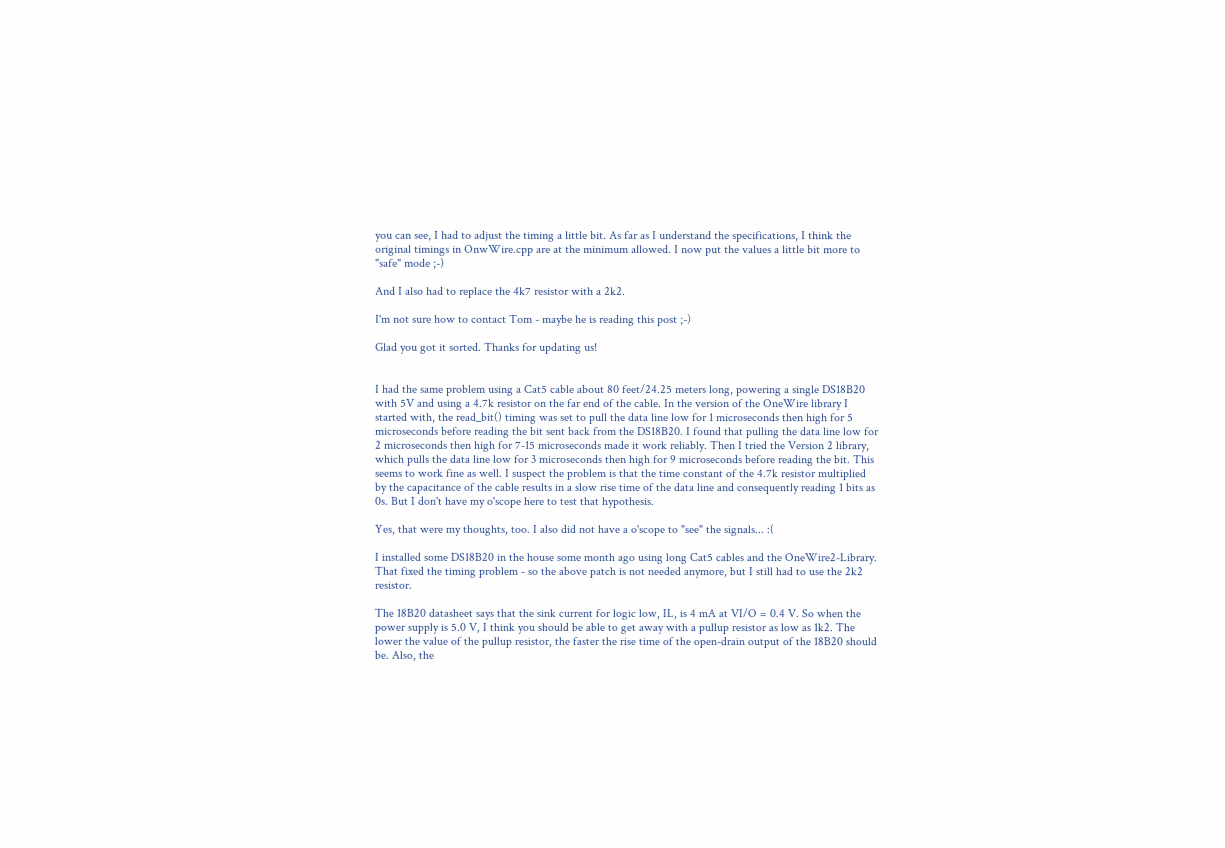you can see, I had to adjust the timing a little bit. As far as I understand the specifications, I think the original timings in OnwWire.cpp are at the minimum allowed. I now put the values a little bit more to "safe" mode ;-)

And I also had to replace the 4k7 resistor with a 2k2.

I'm not sure how to contact Tom - maybe he is reading this post ;-)

Glad you got it sorted. Thanks for updating us!


I had the same problem using a Cat5 cable about 80 feet/24.25 meters long, powering a single DS18B20 with 5V and using a 4.7k resistor on the far end of the cable. In the version of the OneWire library I started with, the read_bit() timing was set to pull the data line low for 1 microseconds then high for 5 microseconds before reading the bit sent back from the DS18B20. I found that pulling the data line low for 2 microseconds then high for 7-15 microseconds made it work reliably. Then I tried the Version 2 library, which pulls the data line low for 3 microseconds then high for 9 microseconds before reading the bit. This seems to work fine as well. I suspect the problem is that the time constant of the 4.7k resistor multiplied by the capacitance of the cable results in a slow rise time of the data line and consequently reading 1 bits as 0s. But I don't have my o'scope here to test that hypothesis.

Yes, that were my thoughts, too. I also did not have a o'scope to "see" the signals... :(

I installed some DS18B20 in the house some month ago using long Cat5 cables and the OneWire2-Library. That fixed the timing problem - so the above patch is not needed anymore, but I still had to use the 2k2 resistor.

The 18B20 datasheet says that the sink current for logic low, IL, is 4 mA at VI/O = 0.4 V. So when the power supply is 5.0 V, I think you should be able to get away with a pullup resistor as low as 1k2. The lower the value of the pullup resistor, the faster the rise time of the open-drain output of the 18B20 should be. Also, the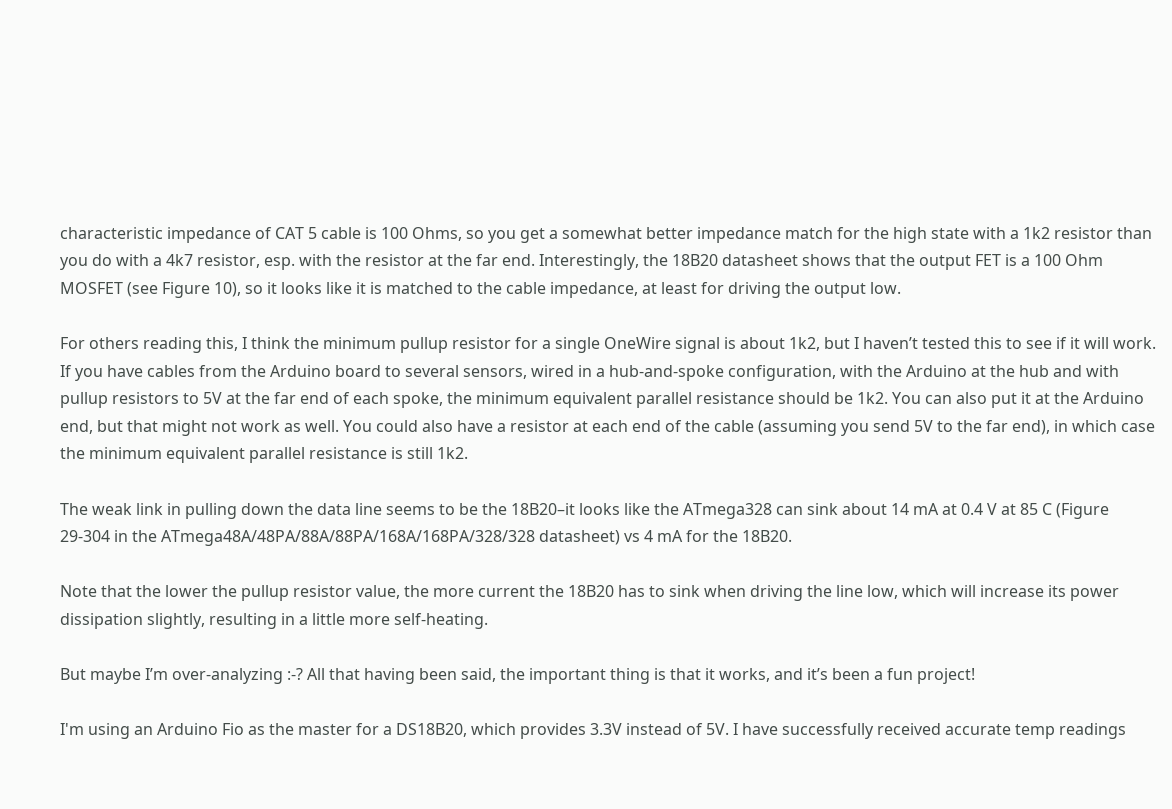characteristic impedance of CAT 5 cable is 100 Ohms, so you get a somewhat better impedance match for the high state with a 1k2 resistor than you do with a 4k7 resistor, esp. with the resistor at the far end. Interestingly, the 18B20 datasheet shows that the output FET is a 100 Ohm MOSFET (see Figure 10), so it looks like it is matched to the cable impedance, at least for driving the output low.

For others reading this, I think the minimum pullup resistor for a single OneWire signal is about 1k2, but I haven’t tested this to see if it will work. If you have cables from the Arduino board to several sensors, wired in a hub-and-spoke configuration, with the Arduino at the hub and with pullup resistors to 5V at the far end of each spoke, the minimum equivalent parallel resistance should be 1k2. You can also put it at the Arduino end, but that might not work as well. You could also have a resistor at each end of the cable (assuming you send 5V to the far end), in which case the minimum equivalent parallel resistance is still 1k2.

The weak link in pulling down the data line seems to be the 18B20–it looks like the ATmega328 can sink about 14 mA at 0.4 V at 85 C (Figure 29-304 in the ATmega48A/48PA/88A/88PA/168A/168PA/328/328 datasheet) vs 4 mA for the 18B20.

Note that the lower the pullup resistor value, the more current the 18B20 has to sink when driving the line low, which will increase its power dissipation slightly, resulting in a little more self-heating.

But maybe I’m over-analyzing :-? All that having been said, the important thing is that it works, and it’s been a fun project!

I'm using an Arduino Fio as the master for a DS18B20, which provides 3.3V instead of 5V. I have successfully received accurate temp readings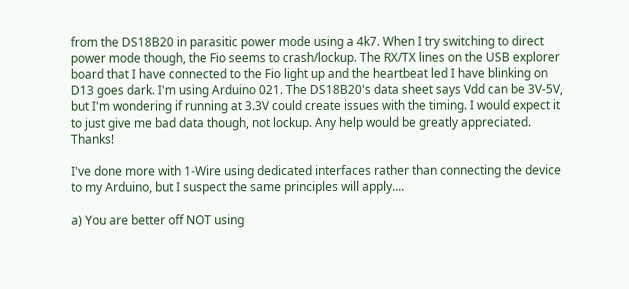from the DS18B20 in parasitic power mode using a 4k7. When I try switching to direct power mode though, the Fio seems to crash/lockup. The RX/TX lines on the USB explorer board that I have connected to the Fio light up and the heartbeat led I have blinking on D13 goes dark. I'm using Arduino 021. The DS18B20's data sheet says Vdd can be 3V-5V, but I'm wondering if running at 3.3V could create issues with the timing. I would expect it to just give me bad data though, not lockup. Any help would be greatly appreciated. Thanks!

I've done more with 1-Wire using dedicated interfaces rather than connecting the device to my Arduino, but I suspect the same principles will apply....

a) You are better off NOT using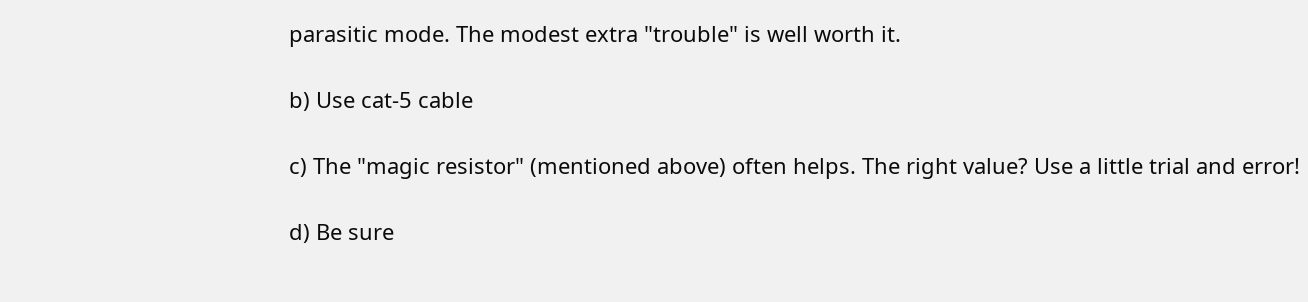parasitic mode. The modest extra "trouble" is well worth it.

b) Use cat-5 cable

c) The "magic resistor" (mentioned above) often helps. The right value? Use a little trial and error!

d) Be sure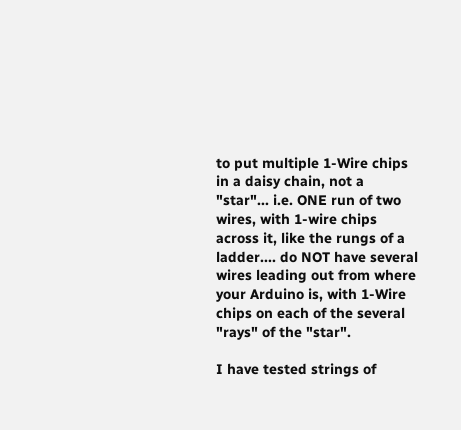to put multiple 1-Wire chips in a daisy chain, not a "star"... i.e. ONE run of two wires, with 1-wire chips across it, like the rungs of a ladder.... do NOT have several wires leading out from where your Arduino is, with 1-Wire chips on each of the several "rays" of the "star".

I have tested strings of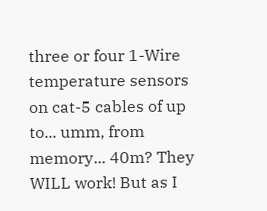three or four 1-Wire temperature sensors on cat-5 cables of up to... umm, from memory... 40m? They WILL work! But as I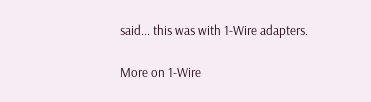said... this was with 1-Wire adapters.

More on 1-Wire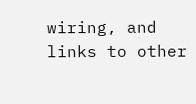wiring, and links to other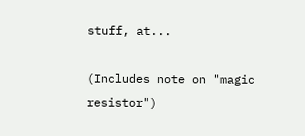stuff, at...

(Includes note on "magic resistor")